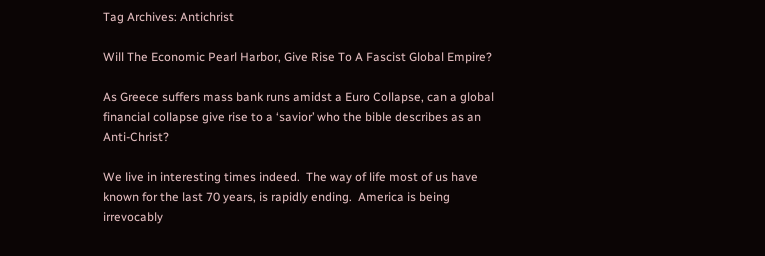Tag Archives: Antichrist

Will The Economic Pearl Harbor, Give Rise To A Fascist Global Empire?

As Greece suffers mass bank runs amidst a Euro Collapse, can a global financial collapse give rise to a ‘savior’ who the bible describes as an Anti-Christ?

We live in interesting times indeed.  The way of life most of us have known for the last 70 years, is rapidly ending.  America is being irrevocably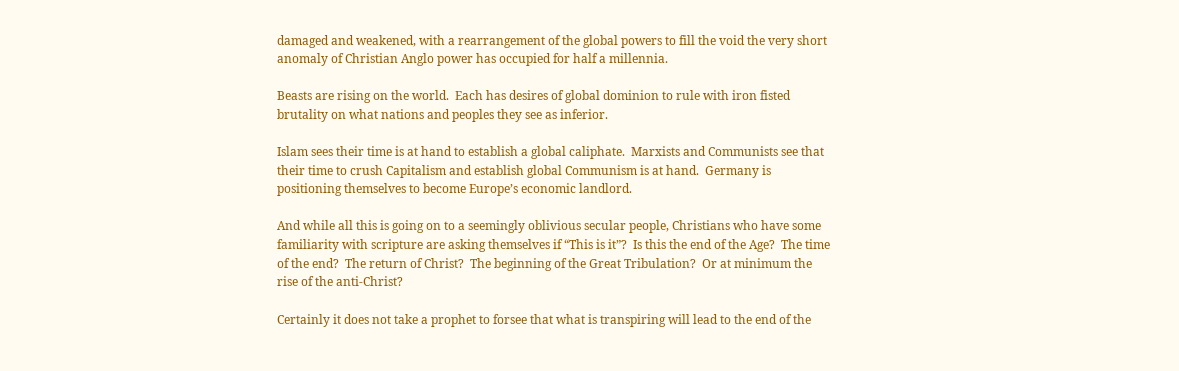damaged and weakened, with a rearrangement of the global powers to fill the void the very short anomaly of Christian Anglo power has occupied for half a millennia.

Beasts are rising on the world.  Each has desires of global dominion to rule with iron fisted brutality on what nations and peoples they see as inferior.

Islam sees their time is at hand to establish a global caliphate.  Marxists and Communists see that their time to crush Capitalism and establish global Communism is at hand.  Germany is positioning themselves to become Europe’s economic landlord.

And while all this is going on to a seemingly oblivious secular people, Christians who have some familiarity with scripture are asking themselves if “This is it”?  Is this the end of the Age?  The time of the end?  The return of Christ?  The beginning of the Great Tribulation?  Or at minimum the rise of the anti-Christ?

Certainly it does not take a prophet to forsee that what is transpiring will lead to the end of the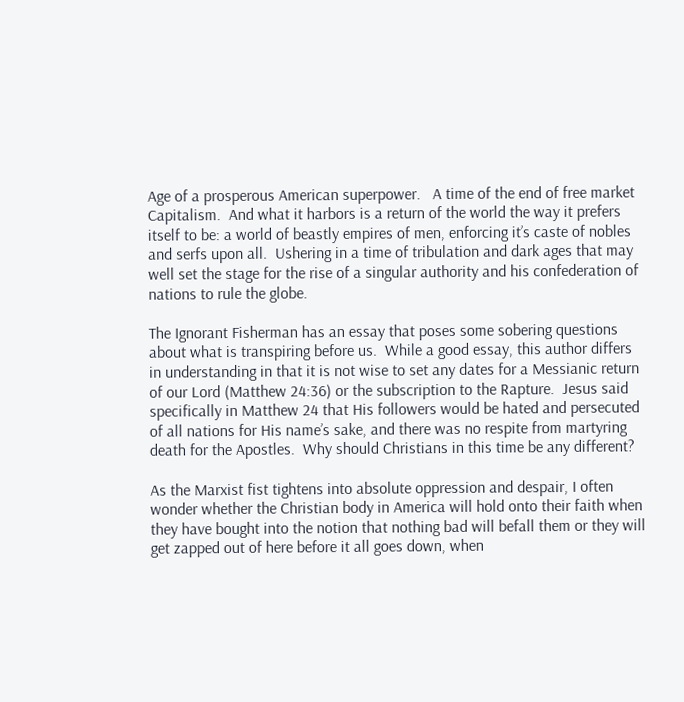Age of a prosperous American superpower.   A time of the end of free market Capitalism.  And what it harbors is a return of the world the way it prefers itself to be: a world of beastly empires of men, enforcing it’s caste of nobles and serfs upon all.  Ushering in a time of tribulation and dark ages that may well set the stage for the rise of a singular authority and his confederation of nations to rule the globe.

The Ignorant Fisherman has an essay that poses some sobering questions about what is transpiring before us.  While a good essay, this author differs in understanding in that it is not wise to set any dates for a Messianic return of our Lord (Matthew 24:36) or the subscription to the Rapture.  Jesus said specifically in Matthew 24 that His followers would be hated and persecuted of all nations for His name’s sake, and there was no respite from martyring death for the Apostles.  Why should Christians in this time be any different?

As the Marxist fist tightens into absolute oppression and despair, I often wonder whether the Christian body in America will hold onto their faith when they have bought into the notion that nothing bad will befall them or they will get zapped out of here before it all goes down, when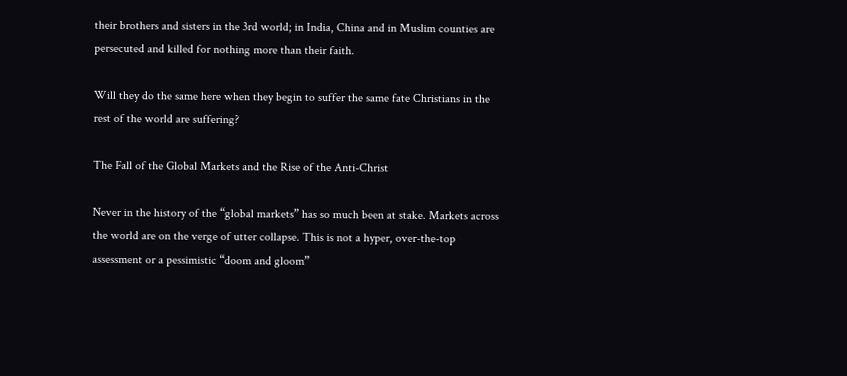their brothers and sisters in the 3rd world; in India, China and in Muslim counties are persecuted and killed for nothing more than their faith.

Will they do the same here when they begin to suffer the same fate Christians in the rest of the world are suffering?

The Fall of the Global Markets and the Rise of the Anti-Christ

Never in the history of the “global markets” has so much been at stake. Markets across the world are on the verge of utter collapse. This is not a hyper, over-the-top assessment or a pessimistic “doom and gloom”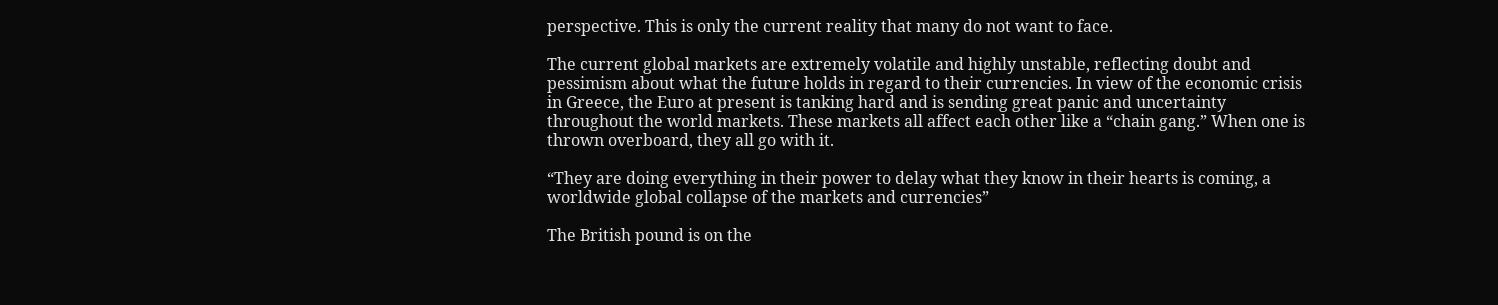perspective. This is only the current reality that many do not want to face.

The current global markets are extremely volatile and highly unstable, reflecting doubt and pessimism about what the future holds in regard to their currencies. In view of the economic crisis in Greece, the Euro at present is tanking hard and is sending great panic and uncertainty throughout the world markets. These markets all affect each other like a “chain gang.” When one is thrown overboard, they all go with it.

“They are doing everything in their power to delay what they know in their hearts is coming, a worldwide global collapse of the markets and currencies”

The British pound is on the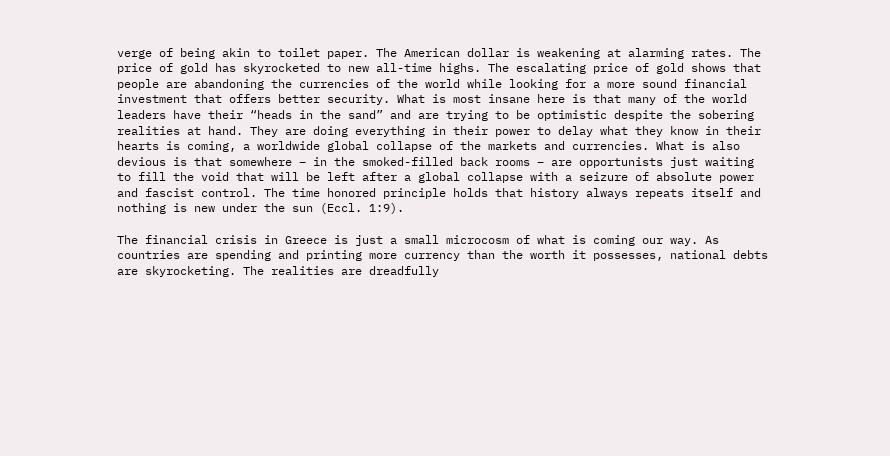verge of being akin to toilet paper. The American dollar is weakening at alarming rates. The price of gold has skyrocketed to new all-time highs. The escalating price of gold shows that people are abandoning the currencies of the world while looking for a more sound financial investment that offers better security. What is most insane here is that many of the world leaders have their “heads in the sand” and are trying to be optimistic despite the sobering realities at hand. They are doing everything in their power to delay what they know in their hearts is coming, a worldwide global collapse of the markets and currencies. What is also devious is that somewhere – in the smoked-filled back rooms – are opportunists just waiting to fill the void that will be left after a global collapse with a seizure of absolute power and fascist control. The time honored principle holds that history always repeats itself and nothing is new under the sun (Eccl. 1:9).

The financial crisis in Greece is just a small microcosm of what is coming our way. As countries are spending and printing more currency than the worth it possesses, national debts are skyrocketing. The realities are dreadfully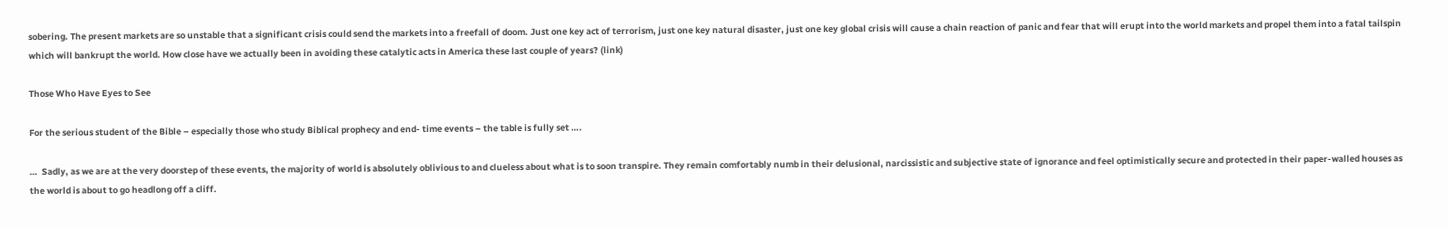sobering. The present markets are so unstable that a significant crisis could send the markets into a freefall of doom. Just one key act of terrorism, just one key natural disaster, just one key global crisis will cause a chain reaction of panic and fear that will erupt into the world markets and propel them into a fatal tailspin which will bankrupt the world. How close have we actually been in avoiding these catalytic acts in America these last couple of years? (link)

Those Who Have Eyes to See

For the serious student of the Bible – especially those who study Biblical prophecy and end- time events – the table is fully set ….

…  Sadly, as we are at the very doorstep of these events, the majority of world is absolutely oblivious to and clueless about what is to soon transpire. They remain comfortably numb in their delusional, narcissistic and subjective state of ignorance and feel optimistically secure and protected in their paper-walled houses as the world is about to go headlong off a cliff.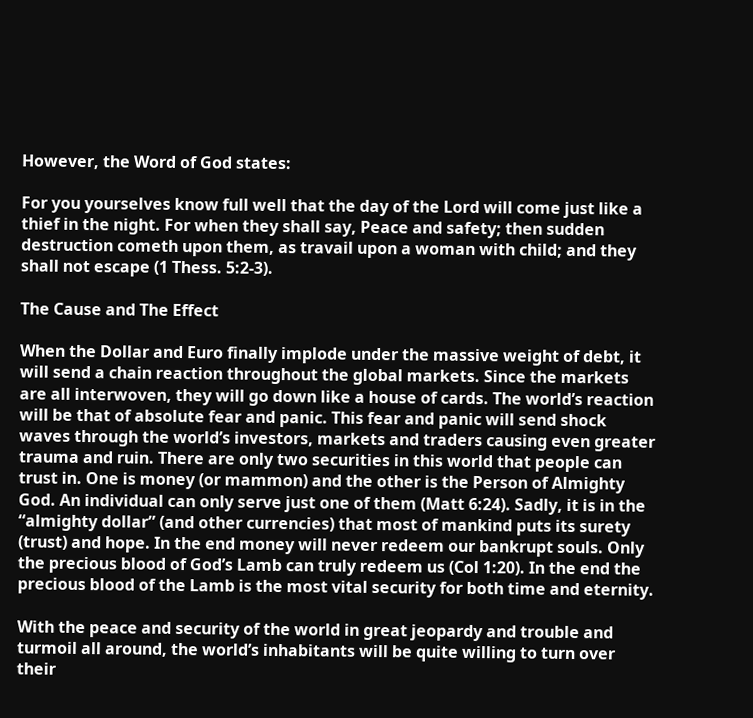However, the Word of God states:

For you yourselves know full well that the day of the Lord will come just like a thief in the night. For when they shall say, Peace and safety; then sudden destruction cometh upon them, as travail upon a woman with child; and they shall not escape (1 Thess. 5:2-3).

The Cause and The Effect

When the Dollar and Euro finally implode under the massive weight of debt, it will send a chain reaction throughout the global markets. Since the markets are all interwoven, they will go down like a house of cards. The world’s reaction will be that of absolute fear and panic. This fear and panic will send shock waves through the world’s investors, markets and traders causing even greater trauma and ruin. There are only two securities in this world that people can trust in. One is money (or mammon) and the other is the Person of Almighty God. An individual can only serve just one of them (Matt 6:24). Sadly, it is in the “almighty dollar” (and other currencies) that most of mankind puts its surety (trust) and hope. In the end money will never redeem our bankrupt souls. Only the precious blood of God’s Lamb can truly redeem us (Col 1:20). In the end the precious blood of the Lamb is the most vital security for both time and eternity.

With the peace and security of the world in great jeopardy and trouble and turmoil all around, the world’s inhabitants will be quite willing to turn over their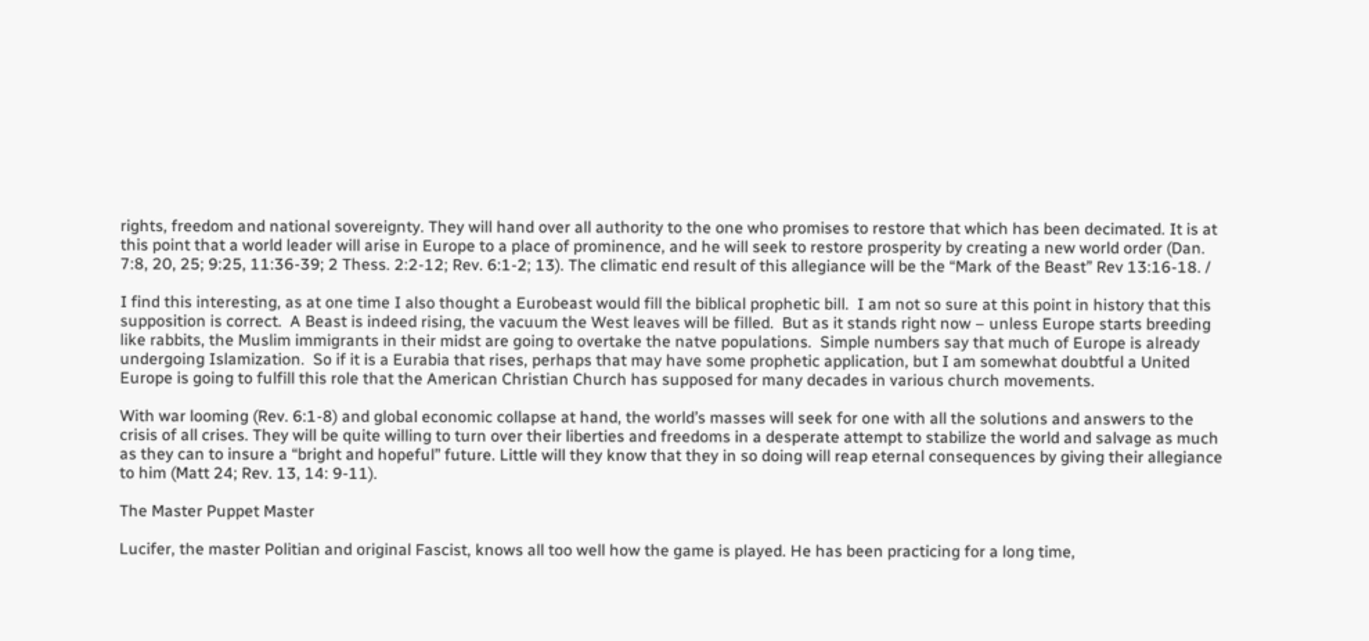rights, freedom and national sovereignty. They will hand over all authority to the one who promises to restore that which has been decimated. It is at this point that a world leader will arise in Europe to a place of prominence, and he will seek to restore prosperity by creating a new world order (Dan. 7:8, 20, 25; 9:25, 11:36-39; 2 Thess. 2:2-12; Rev. 6:1-2; 13). The climatic end result of this allegiance will be the “Mark of the Beast” Rev 13:16-18. /

I find this interesting, as at one time I also thought a Eurobeast would fill the biblical prophetic bill.  I am not so sure at this point in history that this supposition is correct.  A Beast is indeed rising, the vacuum the West leaves will be filled.  But as it stands right now – unless Europe starts breeding like rabbits, the Muslim immigrants in their midst are going to overtake the natve populations.  Simple numbers say that much of Europe is already undergoing Islamization.  So if it is a Eurabia that rises, perhaps that may have some prophetic application, but I am somewhat doubtful a United Europe is going to fulfill this role that the American Christian Church has supposed for many decades in various church movements.

With war looming (Rev. 6:1-8) and global economic collapse at hand, the world’s masses will seek for one with all the solutions and answers to the crisis of all crises. They will be quite willing to turn over their liberties and freedoms in a desperate attempt to stabilize the world and salvage as much as they can to insure a “bright and hopeful” future. Little will they know that they in so doing will reap eternal consequences by giving their allegiance to him (Matt 24; Rev. 13, 14: 9-11).

The Master Puppet Master

Lucifer, the master Politian and original Fascist, knows all too well how the game is played. He has been practicing for a long time,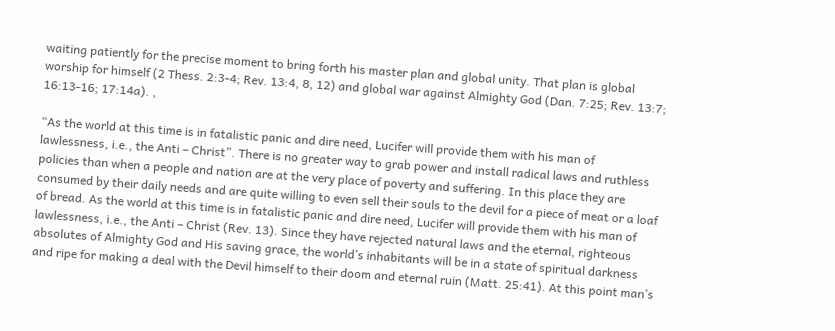waiting patiently for the precise moment to bring forth his master plan and global unity. That plan is global worship for himself (2 Thess. 2:3-4; Rev. 13:4, 8, 12) and global war against Almighty God (Dan. 7:25; Rev. 13:7; 16:13-16; 17:14a). ,

“As the world at this time is in fatalistic panic and dire need, Lucifer will provide them with his man of lawlessness, i.e., the Anti – Christ”. There is no greater way to grab power and install radical laws and ruthless policies than when a people and nation are at the very place of poverty and suffering. In this place they are consumed by their daily needs and are quite willing to even sell their souls to the devil for a piece of meat or a loaf of bread. As the world at this time is in fatalistic panic and dire need, Lucifer will provide them with his man of lawlessness, i.e., the Anti – Christ (Rev. 13). Since they have rejected natural laws and the eternal, righteous absolutes of Almighty God and His saving grace, the world’s inhabitants will be in a state of spiritual darkness and ripe for making a deal with the Devil himself to their doom and eternal ruin (Matt. 25:41). At this point man’s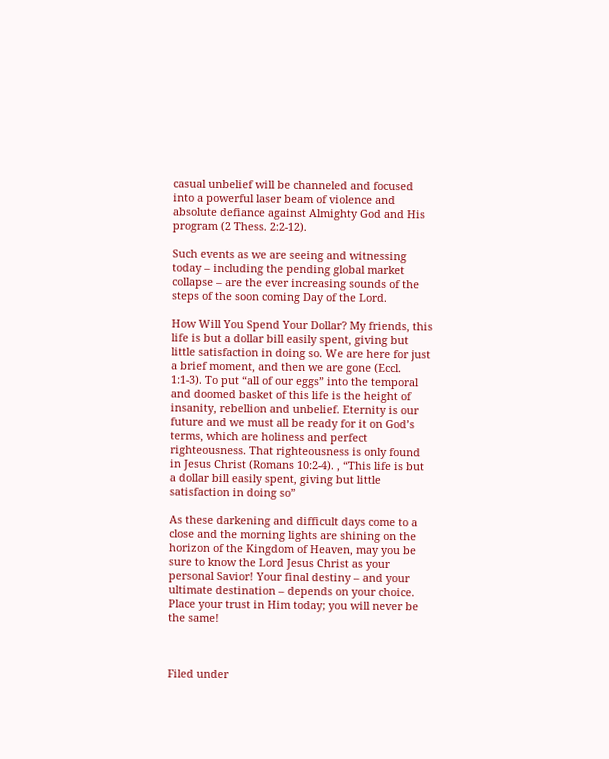casual unbelief will be channeled and focused into a powerful laser beam of violence and absolute defiance against Almighty God and His program (2 Thess. 2:2-12).

Such events as we are seeing and witnessing today – including the pending global market collapse – are the ever increasing sounds of the steps of the soon coming Day of the Lord.

How Will You Spend Your Dollar? My friends, this life is but a dollar bill easily spent, giving but little satisfaction in doing so. We are here for just a brief moment, and then we are gone (Eccl. 1:1-3). To put “all of our eggs” into the temporal and doomed basket of this life is the height of insanity, rebellion and unbelief. Eternity is our future and we must all be ready for it on God’s terms, which are holiness and perfect righteousness. That righteousness is only found in Jesus Christ (Romans 10:2-4). , “This life is but a dollar bill easily spent, giving but little satisfaction in doing so”

As these darkening and difficult days come to a close and the morning lights are shining on the horizon of the Kingdom of Heaven, may you be sure to know the Lord Jesus Christ as your personal Savior! Your final destiny – and your ultimate destination – depends on your choice. Place your trust in Him today; you will never be the same!



Filed under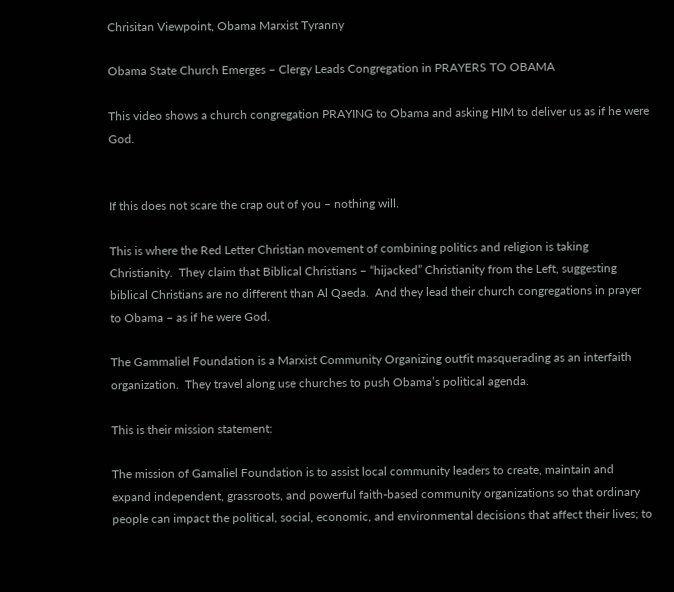Chrisitan Viewpoint, Obama Marxist Tyranny

Obama State Church Emerges – Clergy Leads Congregation in PRAYERS TO OBAMA

This video shows a church congregation PRAYING to Obama and asking HIM to deliver us as if he were God.


If this does not scare the crap out of you – nothing will.

This is where the Red Letter Christian movement of combining politics and religion is taking Christianity.  They claim that Biblical Christians – “hijacked” Christianity from the Left, suggesting biblical Christians are no different than Al Qaeda.  And they lead their church congregations in prayer to Obama – as if he were God.

The Gammaliel Foundation is a Marxist Community Organizing outfit masquerading as an interfaith organization.  They travel along use churches to push Obama’s political agenda.

This is their mission statement:

The mission of Gamaliel Foundation is to assist local community leaders to create, maintain and expand independent, grassroots, and powerful faith-based community organizations so that ordinary people can impact the political, social, economic, and environmental decisions that affect their lives; to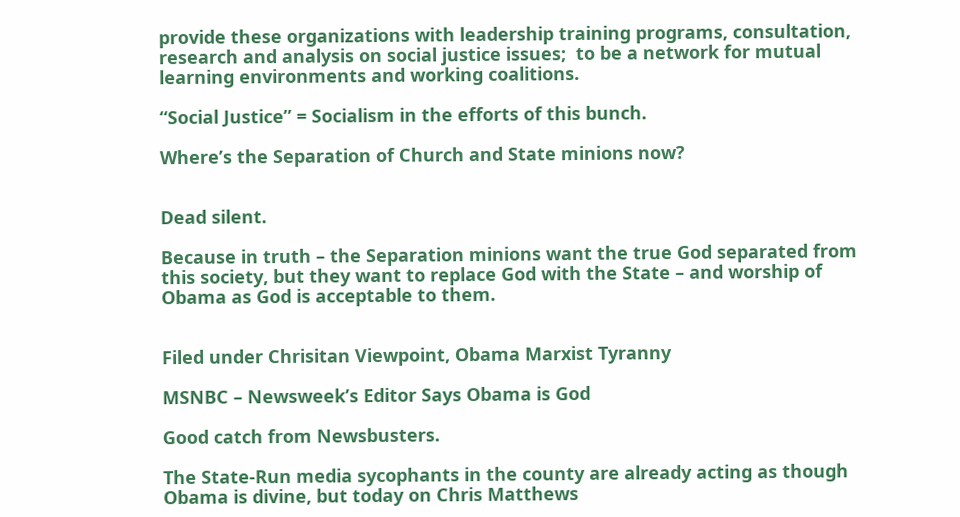provide these organizations with leadership training programs, consultation, research and analysis on social justice issues;  to be a network for mutual learning environments and working coalitions.

“Social Justice” = Socialism in the efforts of this bunch.

Where’s the Separation of Church and State minions now?


Dead silent.

Because in truth – the Separation minions want the true God separated from this society, but they want to replace God with the State – and worship of Obama as God is acceptable to them.


Filed under Chrisitan Viewpoint, Obama Marxist Tyranny

MSNBC – Newsweek’s Editor Says Obama is God

Good catch from Newsbusters.

The State-Run media sycophants in the county are already acting as though Obama is divine, but today on Chris Matthews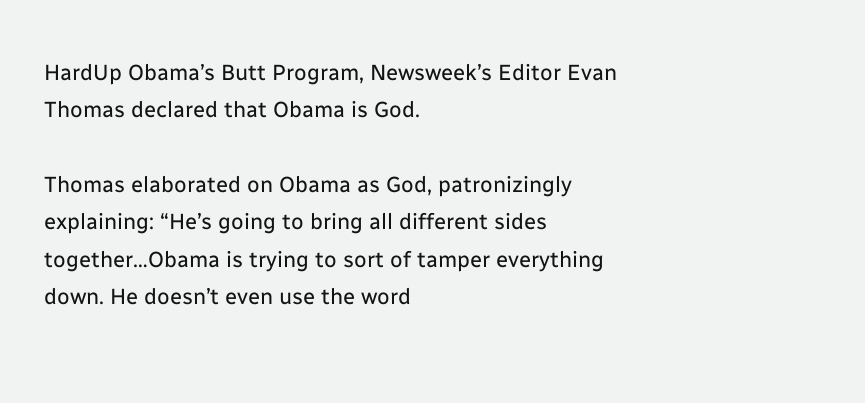HardUp Obama’s Butt Program, Newsweek’s Editor Evan Thomas declared that Obama is God.

Thomas elaborated on Obama as God, patronizingly explaining: “He’s going to bring all different sides together…Obama is trying to sort of tamper everything down. He doesn’t even use the word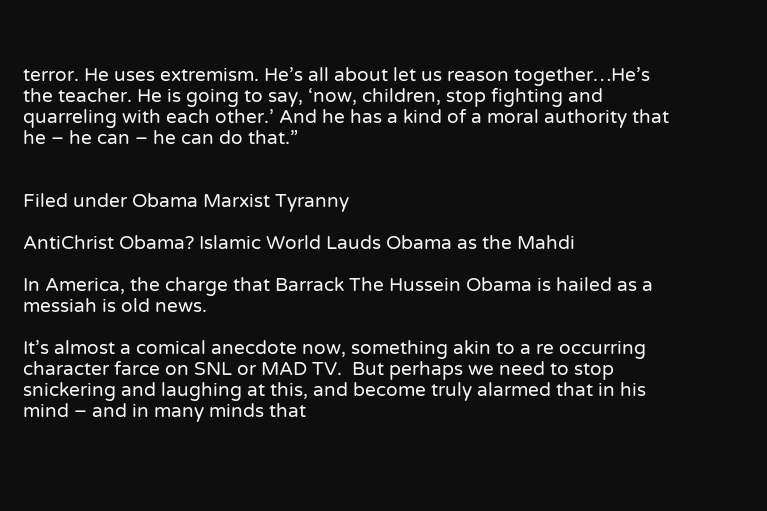terror. He uses extremism. He’s all about let us reason together…He’s the teacher. He is going to say, ‘now, children, stop fighting and quarreling with each other.’ And he has a kind of a moral authority that he – he can – he can do that.”


Filed under Obama Marxist Tyranny

AntiChrist Obama? Islamic World Lauds Obama as the Mahdi

In America, the charge that Barrack The Hussein Obama is hailed as a messiah is old news.

It’s almost a comical anecdote now, something akin to a re occurring character farce on SNL or MAD TV.  But perhaps we need to stop snickering and laughing at this, and become truly alarmed that in his mind – and in many minds that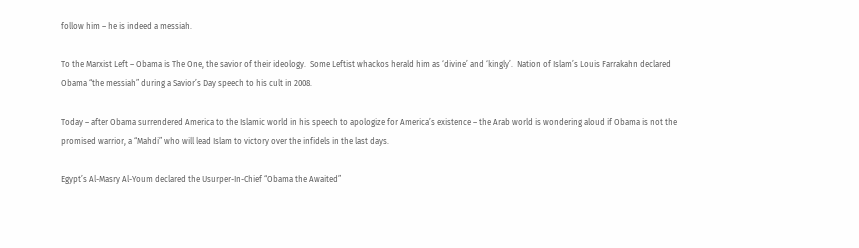follow him – he is indeed a messiah.

To the Marxist Left – Obama is The One, the savior of their ideology.  Some Leftist whackos herald him as ‘divine’ and ‘kingly’.  Nation of Islam’s Louis Farrakahn declared Obama “the messiah” during a Savior’s Day speech to his cult in 2008.

Today – after Obama surrendered America to the Islamic world in his speech to apologize for America’s existence – the Arab world is wondering aloud if Obama is not the promised warrior, a “Mahdi” who will lead Islam to victory over the infidels in the last days.

Egypt’s Al-Masry Al-Youm declared the Usurper-In-Chief “Obama the Awaited”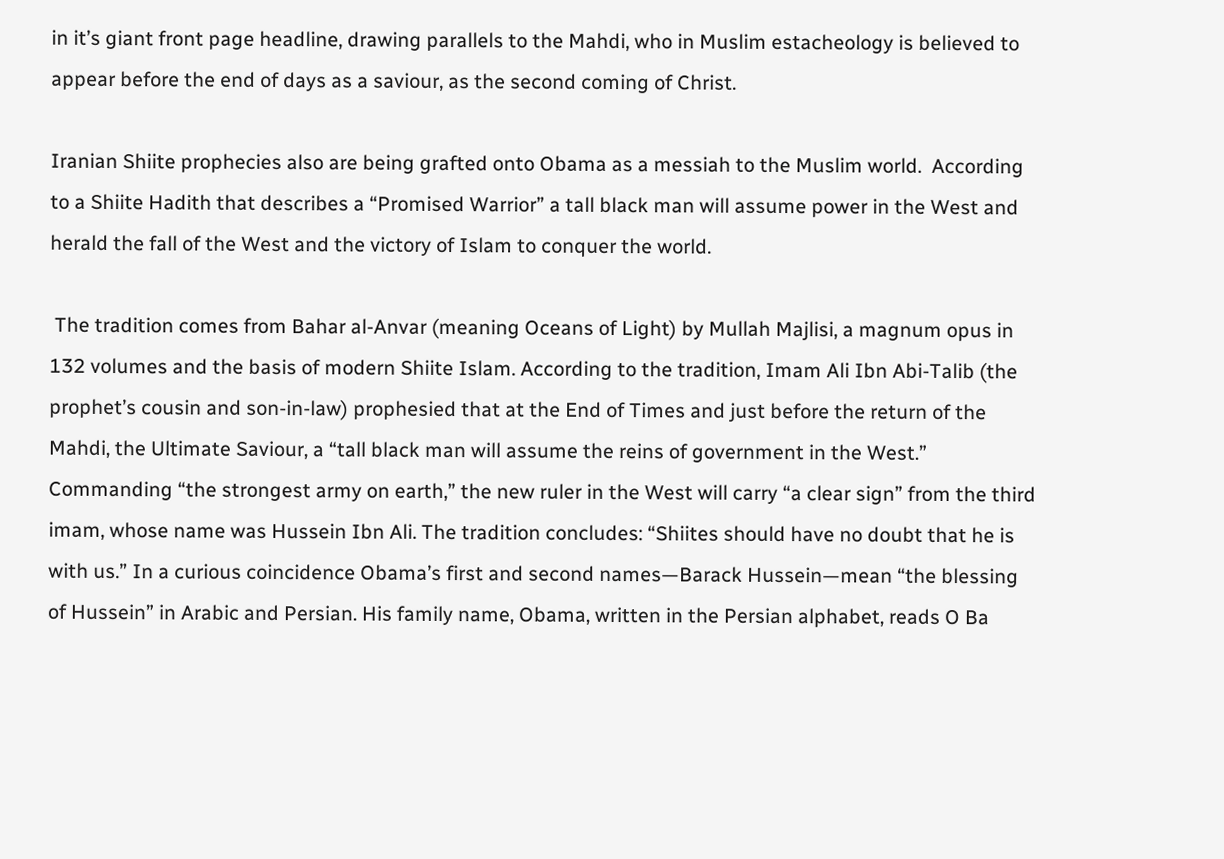in it’s giant front page headline, drawing parallels to the Mahdi, who in Muslim estacheology is believed to appear before the end of days as a saviour, as the second coming of Christ.

Iranian Shiite prophecies also are being grafted onto Obama as a messiah to the Muslim world.  According to a Shiite Hadith that describes a “Promised Warrior” a tall black man will assume power in the West and herald the fall of the West and the victory of Islam to conquer the world.

 The tradition comes from Bahar al-Anvar (meaning Oceans of Light) by Mullah Majlisi, a magnum opus in 132 volumes and the basis of modern Shiite Islam. According to the tradition, Imam Ali Ibn Abi-Talib (the prophet’s cousin and son-in-law) prophesied that at the End of Times and just before the return of the Mahdi, the Ultimate Saviour, a “tall black man will assume the reins of government in the West.” Commanding “the strongest army on earth,” the new ruler in the West will carry “a clear sign” from the third imam, whose name was Hussein Ibn Ali. The tradition concludes: “Shiites should have no doubt that he is with us.” In a curious coincidence Obama’s first and second names—Barack Hussein—mean “the blessing of Hussein” in Arabic and Persian. His family name, Obama, written in the Persian alphabet, reads O Ba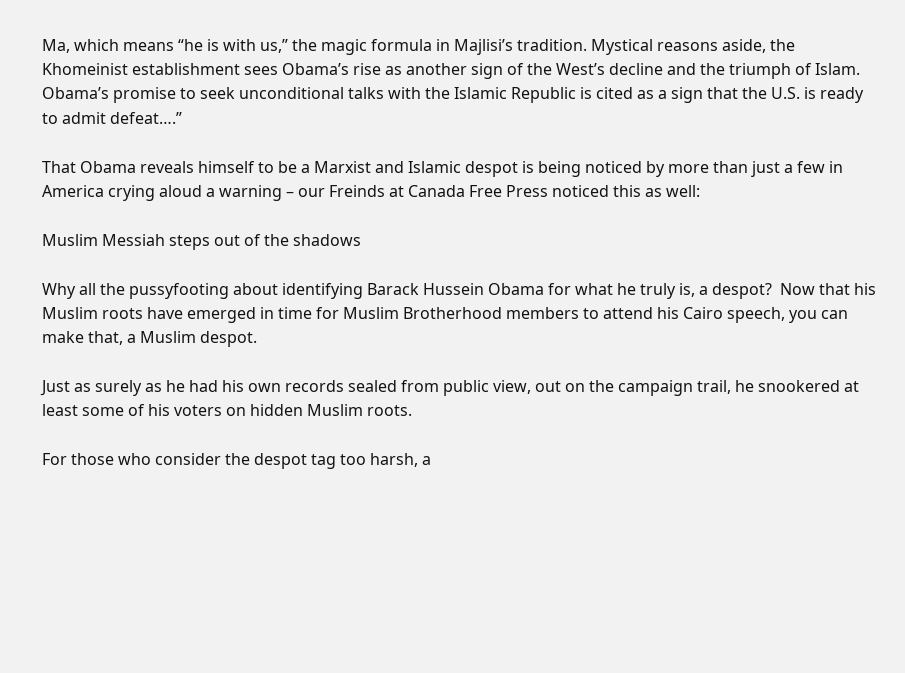Ma, which means “he is with us,” the magic formula in Majlisi’s tradition. Mystical reasons aside, the Khomeinist establishment sees Obama’s rise as another sign of the West’s decline and the triumph of Islam. Obama’s promise to seek unconditional talks with the Islamic Republic is cited as a sign that the U.S. is ready to admit defeat….”

That Obama reveals himself to be a Marxist and Islamic despot is being noticed by more than just a few in America crying aloud a warning – our Freinds at Canada Free Press noticed this as well:

Muslim Messiah steps out of the shadows

Why all the pussyfooting about identifying Barack Hussein Obama for what he truly is, a despot?  Now that his Muslim roots have emerged in time for Muslim Brotherhood members to attend his Cairo speech, you can make that, a Muslim despot.

Just as surely as he had his own records sealed from public view, out on the campaign trail, he snookered at least some of his voters on hidden Muslim roots.

For those who consider the despot tag too harsh, a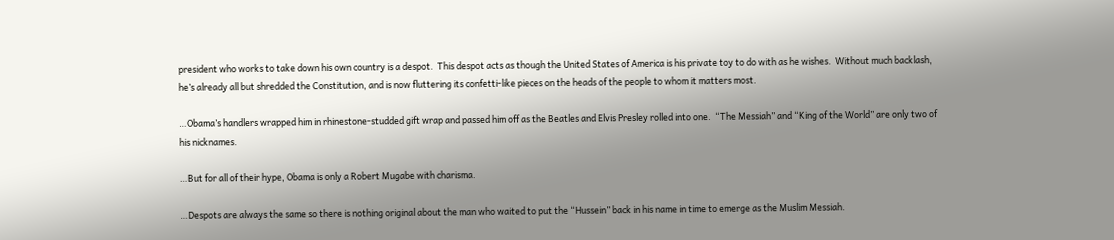president who works to take down his own country is a despot.  This despot acts as though the United States of America is his private toy to do with as he wishes.  Without much backlash, he’s already all but shredded the Constitution, and is now fluttering its confetti-like pieces on the heads of the people to whom it matters most.

…Obama’s handlers wrapped him in rhinestone-studded gift wrap and passed him off as the Beatles and Elvis Presley rolled into one.  “The Messiah” and “King of the World” are only two of his nicknames.

…But for all of their hype, Obama is only a Robert Mugabe with charisma.

…Despots are always the same so there is nothing original about the man who waited to put the “Hussein” back in his name in time to emerge as the Muslim Messiah.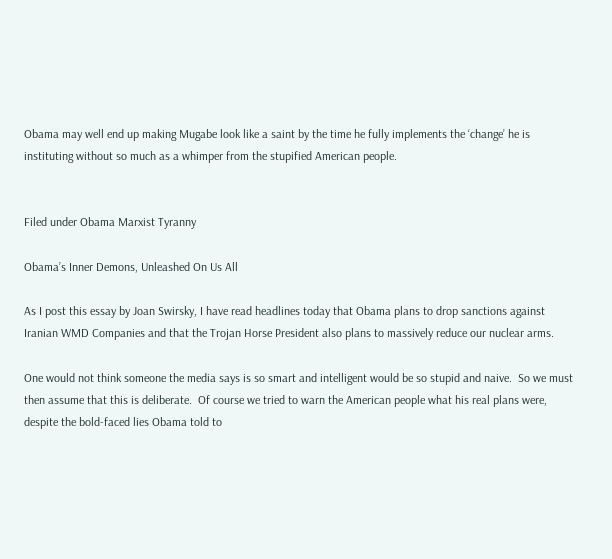Obama may well end up making Mugabe look like a saint by the time he fully implements the ‘change’ he is instituting without so much as a whimper from the stupified American people.


Filed under Obama Marxist Tyranny

Obama’s Inner Demons, Unleashed On Us All

As I post this essay by Joan Swirsky, I have read headlines today that Obama plans to drop sanctions against Iranian WMD Companies and that the Trojan Horse President also plans to massively reduce our nuclear arms.

One would not think someone the media says is so smart and intelligent would be so stupid and naive.  So we must then assume that this is deliberate.  Of course we tried to warn the American people what his real plans were, despite the bold-faced lies Obama told to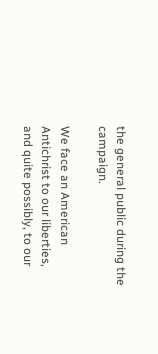the general public during the campaign.

We face an American Antichrist to our liberties, and quite possibly, to our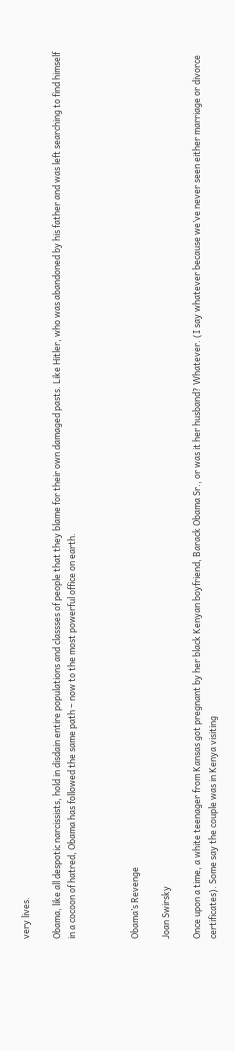very lives.

Obama, like all despotic narcissists, hold in disdain entire populations and classses of people that they blame for their own damaged pasts. Like Hitler, who was abandoned by his father and was left searching to find himself in a cocoon of hatred, Obama has followed the same path – now to the most powerful office on earth.



Obama’s Revenge

Joan Swirsky

Once upon a time, a white teenager from Kansas got pregnant by her black Kenyan boyfriend, Barack Obama Sr., or was it her husband? Whatever. (I say whatever because we’ve never seen either marriage or divorce certificates). Some say the couple was in Kenya visiting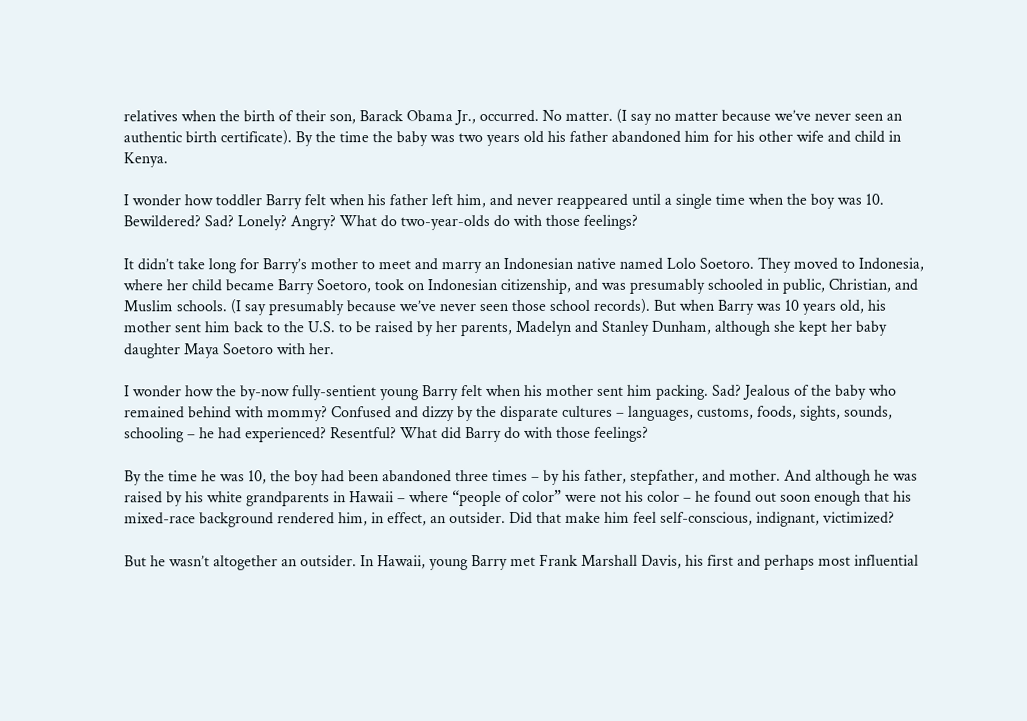relatives when the birth of their son, Barack Obama Jr., occurred. No matter. (I say no matter because we’ve never seen an authentic birth certificate). By the time the baby was two years old his father abandoned him for his other wife and child in Kenya.

I wonder how toddler Barry felt when his father left him, and never reappeared until a single time when the boy was 10. Bewildered? Sad? Lonely? Angry? What do two-year-olds do with those feelings?

It didn’t take long for Barry’s mother to meet and marry an Indonesian native named Lolo Soetoro. They moved to Indonesia, where her child became Barry Soetoro, took on Indonesian citizenship, and was presumably schooled in public, Christian, and Muslim schools. (I say presumably because we’ve never seen those school records). But when Barry was 10 years old, his mother sent him back to the U.S. to be raised by her parents, Madelyn and Stanley Dunham, although she kept her baby daughter Maya Soetoro with her.

I wonder how the by-now fully-sentient young Barry felt when his mother sent him packing. Sad? Jealous of the baby who remained behind with mommy? Confused and dizzy by the disparate cultures – languages, customs, foods, sights, sounds, schooling – he had experienced? Resentful? What did Barry do with those feelings?

By the time he was 10, the boy had been abandoned three times – by his father, stepfather, and mother. And although he was raised by his white grandparents in Hawaii – where “people of color” were not his color – he found out soon enough that his mixed-race background rendered him, in effect, an outsider. Did that make him feel self-conscious, indignant, victimized?

But he wasn’t altogether an outsider. In Hawaii, young Barry met Frank Marshall Davis, his first and perhaps most influential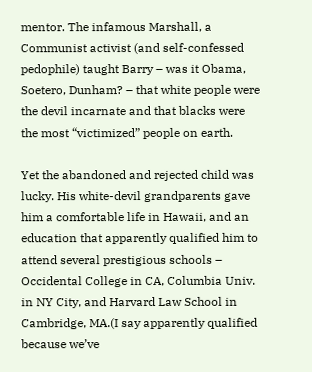mentor. The infamous Marshall, a Communist activist (and self-confessed pedophile) taught Barry – was it Obama, Soetero, Dunham? – that white people were the devil incarnate and that blacks were the most “victimized” people on earth.

Yet the abandoned and rejected child was lucky. His white-devil grandparents gave him a comfortable life in Hawaii, and an education that apparently qualified him to attend several prestigious schools – Occidental College in CA, Columbia Univ. in NY City, and Harvard Law School in Cambridge, MA.(I say apparently qualified because we’ve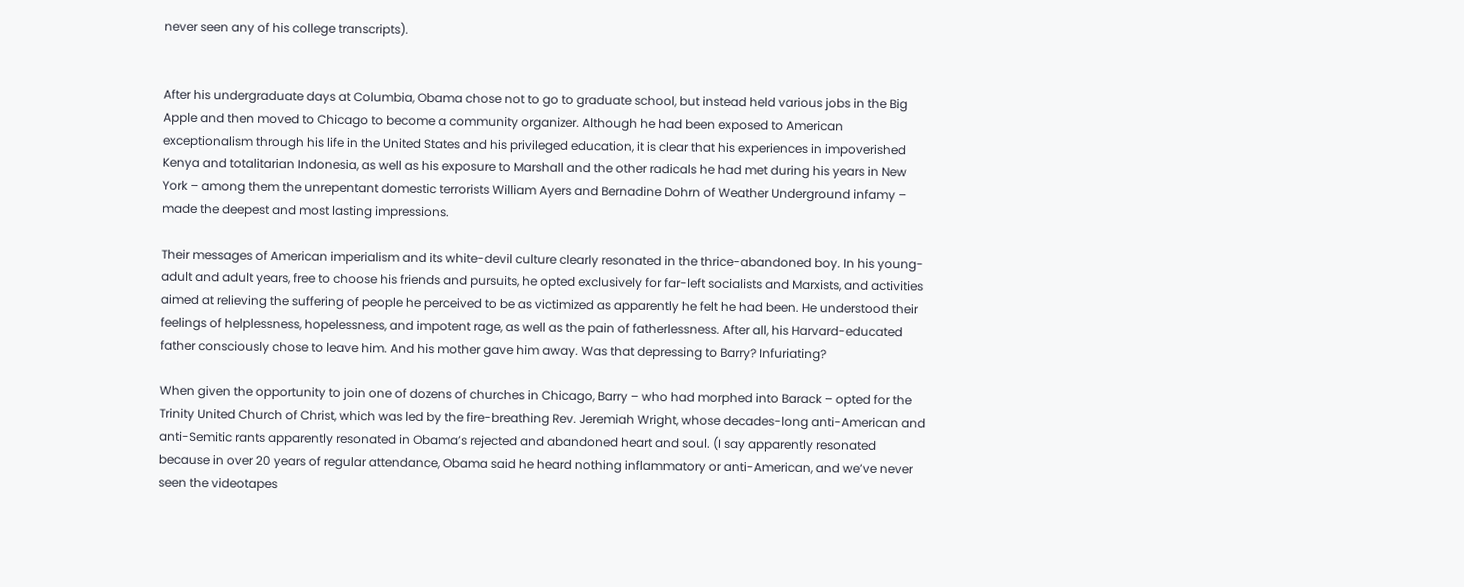never seen any of his college transcripts).


After his undergraduate days at Columbia, Obama chose not to go to graduate school, but instead held various jobs in the Big Apple and then moved to Chicago to become a community organizer. Although he had been exposed to American exceptionalism through his life in the United States and his privileged education, it is clear that his experiences in impoverished Kenya and totalitarian Indonesia, as well as his exposure to Marshall and the other radicals he had met during his years in New York – among them the unrepentant domestic terrorists William Ayers and Bernadine Dohrn of Weather Underground infamy – made the deepest and most lasting impressions.

Their messages of American imperialism and its white-devil culture clearly resonated in the thrice-abandoned boy. In his young-adult and adult years, free to choose his friends and pursuits, he opted exclusively for far-left socialists and Marxists, and activities aimed at relieving the suffering of people he perceived to be as victimized as apparently he felt he had been. He understood their feelings of helplessness, hopelessness, and impotent rage, as well as the pain of fatherlessness. After all, his Harvard-educated father consciously chose to leave him. And his mother gave him away. Was that depressing to Barry? Infuriating?

When given the opportunity to join one of dozens of churches in Chicago, Barry – who had morphed into Barack – opted for the Trinity United Church of Christ, which was led by the fire-breathing Rev. Jeremiah Wright, whose decades-long anti-American and anti-Semitic rants apparently resonated in Obama’s rejected and abandoned heart and soul. (I say apparently resonated because in over 20 years of regular attendance, Obama said he heard nothing inflammatory or anti-American, and we’ve never seen the videotapes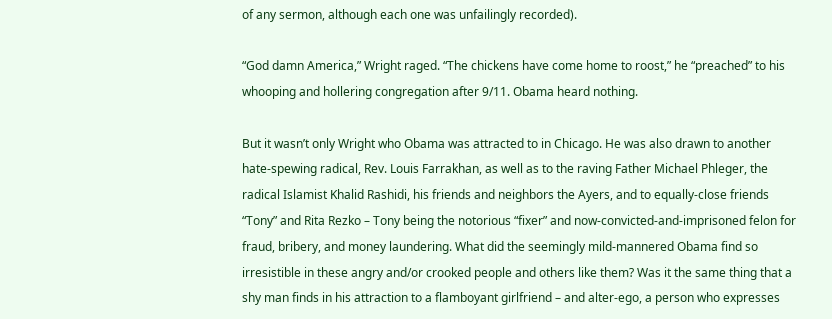of any sermon, although each one was unfailingly recorded).

“God damn America,” Wright raged. “The chickens have come home to roost,” he “preached” to his whooping and hollering congregation after 9/11. Obama heard nothing.

But it wasn’t only Wright who Obama was attracted to in Chicago. He was also drawn to another hate-spewing radical, Rev. Louis Farrakhan, as well as to the raving Father Michael Phleger, the radical Islamist Khalid Rashidi, his friends and neighbors the Ayers, and to equally-close friends “Tony” and Rita Rezko – Tony being the notorious “fixer” and now-convicted-and-imprisoned felon for fraud, bribery, and money laundering. What did the seemingly mild-mannered Obama find so irresistible in these angry and/or crooked people and others like them? Was it the same thing that a shy man finds in his attraction to a flamboyant girlfriend – and alter-ego, a person who expresses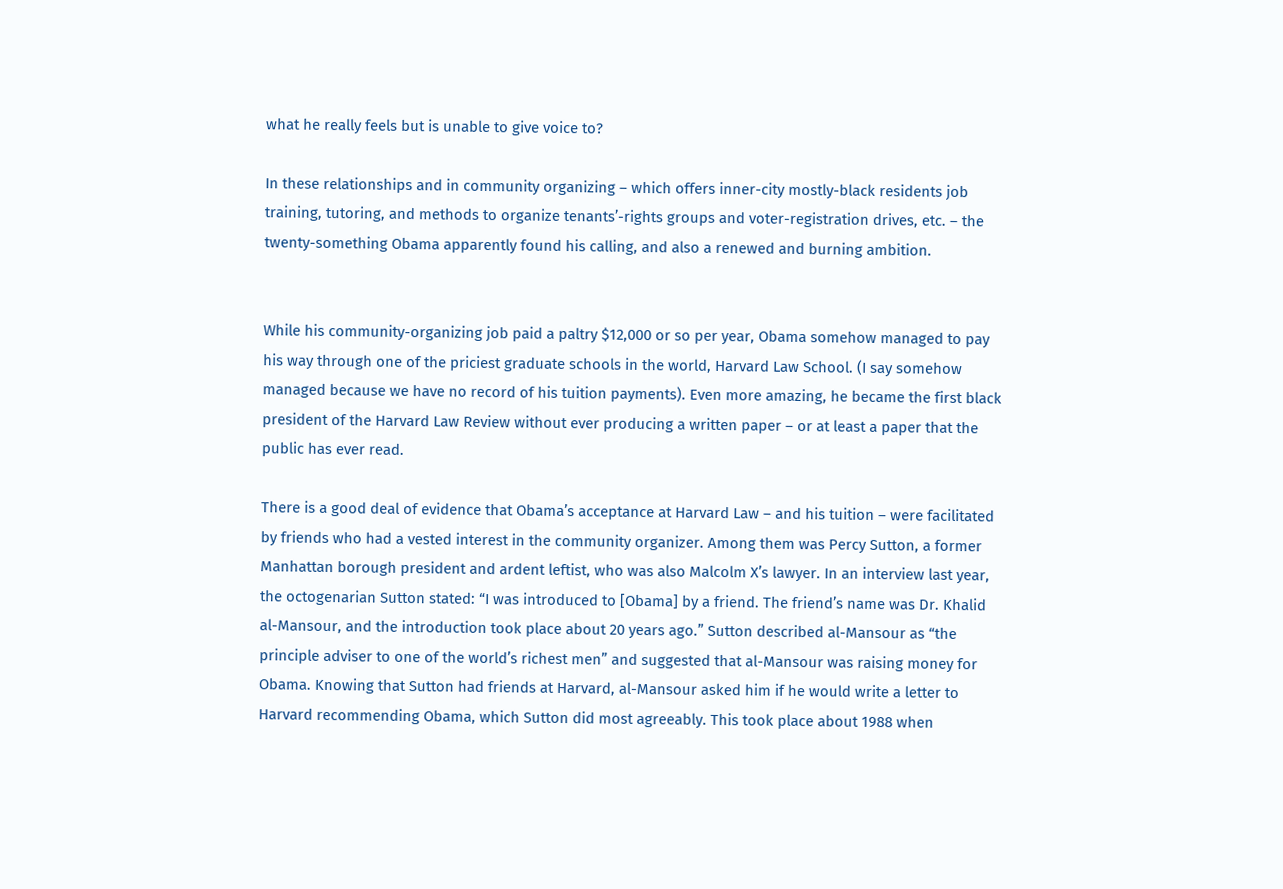what he really feels but is unable to give voice to?

In these relationships and in community organizing – which offers inner-city mostly-black residents job training, tutoring, and methods to organize tenants’-rights groups and voter-registration drives, etc. – the twenty-something Obama apparently found his calling, and also a renewed and burning ambition.


While his community-organizing job paid a paltry $12,000 or so per year, Obama somehow managed to pay his way through one of the priciest graduate schools in the world, Harvard Law School. (I say somehow managed because we have no record of his tuition payments). Even more amazing, he became the first black president of the Harvard Law Review without ever producing a written paper – or at least a paper that the public has ever read.

There is a good deal of evidence that Obama’s acceptance at Harvard Law – and his tuition – were facilitated by friends who had a vested interest in the community organizer. Among them was Percy Sutton, a former Manhattan borough president and ardent leftist, who was also Malcolm X’s lawyer. In an interview last year, the octogenarian Sutton stated: “I was introduced to [Obama] by a friend. The friend’s name was Dr. Khalid al-Mansour, and the introduction took place about 20 years ago.” Sutton described al-Mansour as “the principle adviser to one of the world’s richest men” and suggested that al-Mansour was raising money for Obama. Knowing that Sutton had friends at Harvard, al-Mansour asked him if he would write a letter to Harvard recommending Obama, which Sutton did most agreeably. This took place about 1988 when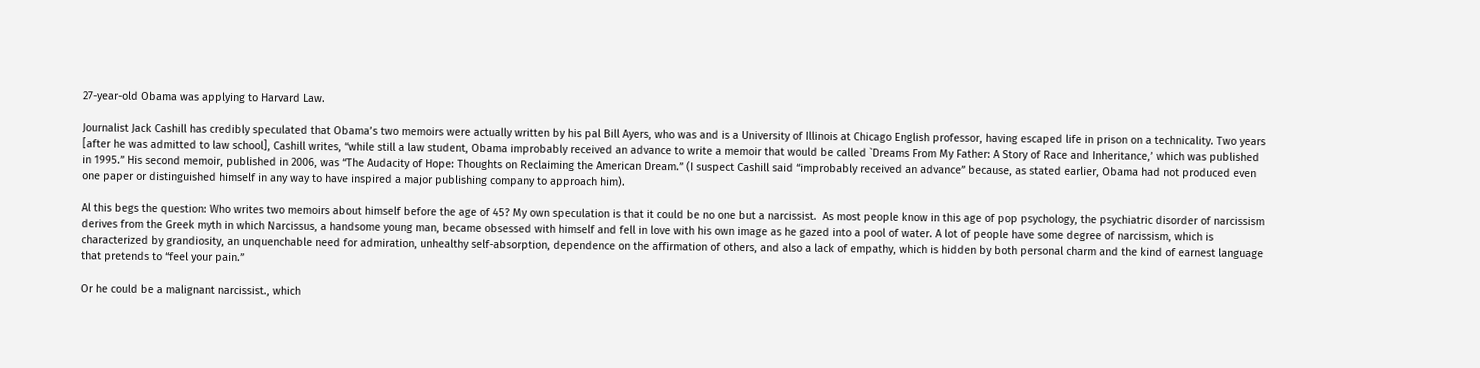27-year-old Obama was applying to Harvard Law.

Journalist Jack Cashill has credibly speculated that Obama’s two memoirs were actually written by his pal Bill Ayers, who was and is a University of Illinois at Chicago English professor, having escaped life in prison on a technicality. Two years [after he was admitted to law school], Cashill writes, “while still a law student, Obama improbably received an advance to write a memoir that would be called `Dreams From My Father: A Story of Race and Inheritance,’ which was published in 1995.” His second memoir, published in 2006, was “The Audacity of Hope: Thoughts on Reclaiming the American Dream.” (I suspect Cashill said “improbably received an advance” because, as stated earlier, Obama had not produced even one paper or distinguished himself in any way to have inspired a major publishing company to approach him).

Al this begs the question: Who writes two memoirs about himself before the age of 45? My own speculation is that it could be no one but a narcissist.  As most people know in this age of pop psychology, the psychiatric disorder of narcissism derives from the Greek myth in which Narcissus, a handsome young man, became obsessed with himself and fell in love with his own image as he gazed into a pool of water. A lot of people have some degree of narcissism, which is characterized by grandiosity, an unquenchable need for admiration, unhealthy self-absorption, dependence on the affirmation of others, and also a lack of empathy, which is hidden by both personal charm and the kind of earnest language that pretends to “feel your pain.”

Or he could be a malignant narcissist., which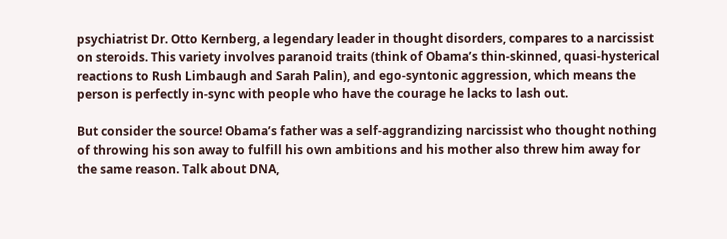psychiatrist Dr. Otto Kernberg, a legendary leader in thought disorders, compares to a narcissist on steroids. This variety involves paranoid traits (think of Obama’s thin-skinned, quasi-hysterical reactions to Rush Limbaugh and Sarah Palin), and ego-syntonic aggression, which means the person is perfectly in-sync with people who have the courage he lacks to lash out.

But consider the source! Obama’s father was a self-aggrandizing narcissist who thought nothing of throwing his son away to fulfill his own ambitions and his mother also threw him away for the same reason. Talk about DNA,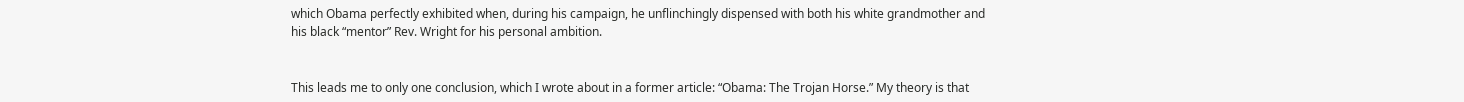which Obama perfectly exhibited when, during his campaign, he unflinchingly dispensed with both his white grandmother and his black “mentor” Rev. Wright for his personal ambition.


This leads me to only one conclusion, which I wrote about in a former article: “Obama: The Trojan Horse.” My theory is that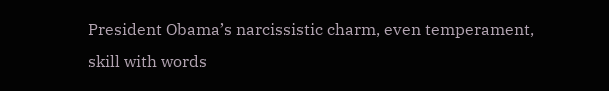President Obama’s narcissistic charm, even temperament, skill with words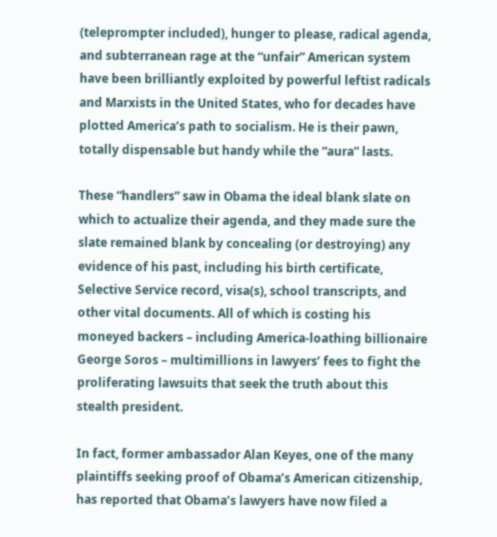(teleprompter included), hunger to please, radical agenda, and subterranean rage at the “unfair” American system have been brilliantly exploited by powerful leftist radicals and Marxists in the United States, who for decades have plotted America’s path to socialism. He is their pawn, totally dispensable but handy while the “aura” lasts.

These “handlers” saw in Obama the ideal blank slate on which to actualize their agenda, and they made sure the slate remained blank by concealing (or destroying) any evidence of his past, including his birth certificate, Selective Service record, visa(s), school transcripts, and other vital documents. All of which is costing his moneyed backers – including America-loathing billionaire George Soros – multimillions in lawyers’ fees to fight the proliferating lawsuits that seek the truth about this stealth president.

In fact, former ambassador Alan Keyes, one of the many plaintiffs seeking proof of Obama’s American citizenship, has reported that Obama’s lawyers have now filed a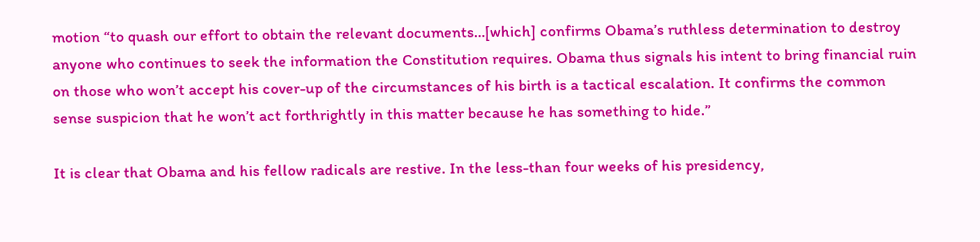motion “to quash our effort to obtain the relevant documents…[which] confirms Obama’s ruthless determination to destroy anyone who continues to seek the information the Constitution requires. Obama thus signals his intent to bring financial ruin on those who won’t accept his cover-up of the circumstances of his birth is a tactical escalation. It confirms the common sense suspicion that he won’t act forthrightly in this matter because he has something to hide.”

It is clear that Obama and his fellow radicals are restive. In the less-than four weeks of his presidency,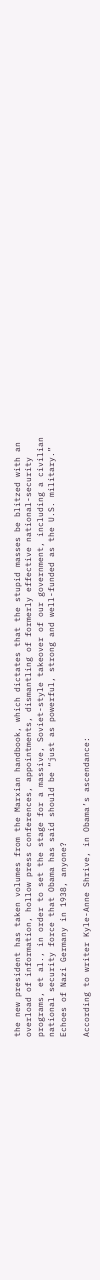the new president has taken volumes from the Marxian handbook, which dictates that the stupid masses be blitzed with an overload of information, hollow press conferences, appointments, dismantling of formerly effective national-security programs, et al., in order to set the stage for a massive, Soviet-style takeover of our government, including a civilian national security force that Obama has said should be “just as powerful, strong and well-funded as the U.S. military.” Echoes of Nazi Germany in 1938, anyone?

According to writer Kyle-Anne Shrive, in Obama’s ascendance: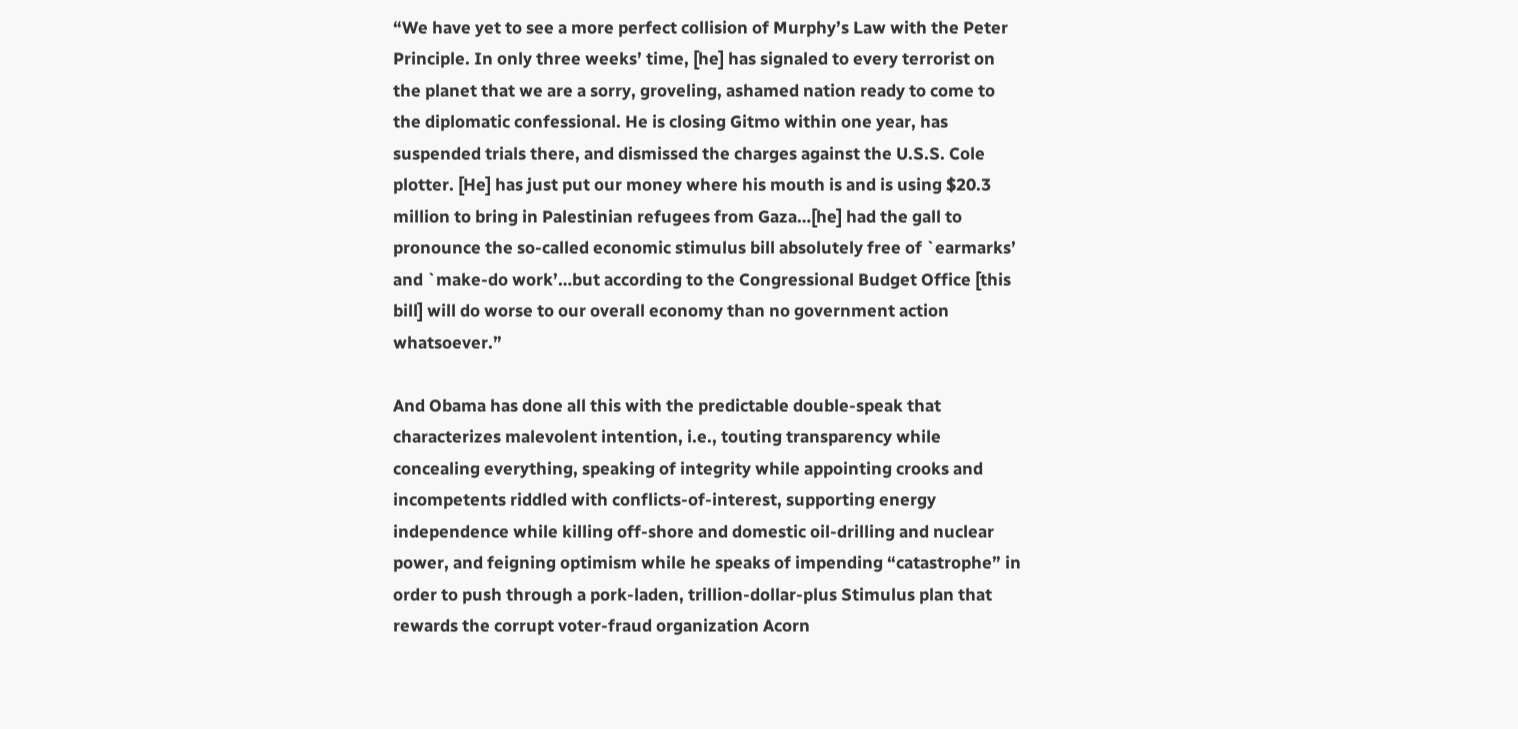“We have yet to see a more perfect collision of Murphy’s Law with the Peter Principle. In only three weeks’ time, [he] has signaled to every terrorist on the planet that we are a sorry, groveling, ashamed nation ready to come to the diplomatic confessional. He is closing Gitmo within one year, has suspended trials there, and dismissed the charges against the U.S.S. Cole plotter. [He] has just put our money where his mouth is and is using $20.3 million to bring in Palestinian refugees from Gaza…[he] had the gall to pronounce the so-called economic stimulus bill absolutely free of `earmarks’ and `make-do work’…but according to the Congressional Budget Office [this bill] will do worse to our overall economy than no government action whatsoever.”

And Obama has done all this with the predictable double-speak that characterizes malevolent intention, i.e., touting transparency while concealing everything, speaking of integrity while appointing crooks and incompetents riddled with conflicts-of-interest, supporting energy independence while killing off-shore and domestic oil-drilling and nuclear power, and feigning optimism while he speaks of impending “catastrophe” in order to push through a pork-laden, trillion-dollar-plus Stimulus plan that rewards the corrupt voter-fraud organization Acorn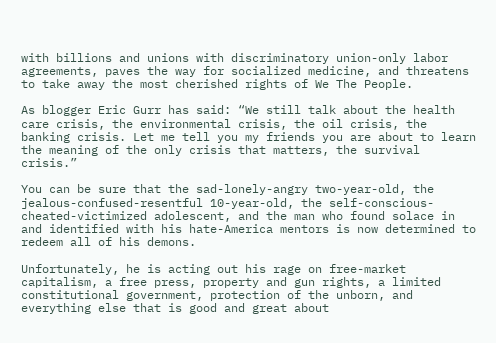with billions and unions with discriminatory union-only labor agreements, paves the way for socialized medicine, and threatens to take away the most cherished rights of We The People.

As blogger Eric Gurr has said: “We still talk about the health care crisis, the environmental crisis, the oil crisis, the banking crisis. Let me tell you my friends you are about to learn the meaning of the only crisis that matters, the survival crisis.”

You can be sure that the sad-lonely-angry two-year-old, the jealous-confused-resentful 10-year-old, the self-conscious- cheated-victimized adolescent, and the man who found solace in and identified with his hate-America mentors is now determined to redeem all of his demons.

Unfortunately, he is acting out his rage on free-market capitalism, a free press, property and gun rights, a limited constitutional government, protection of the unborn, and everything else that is good and great about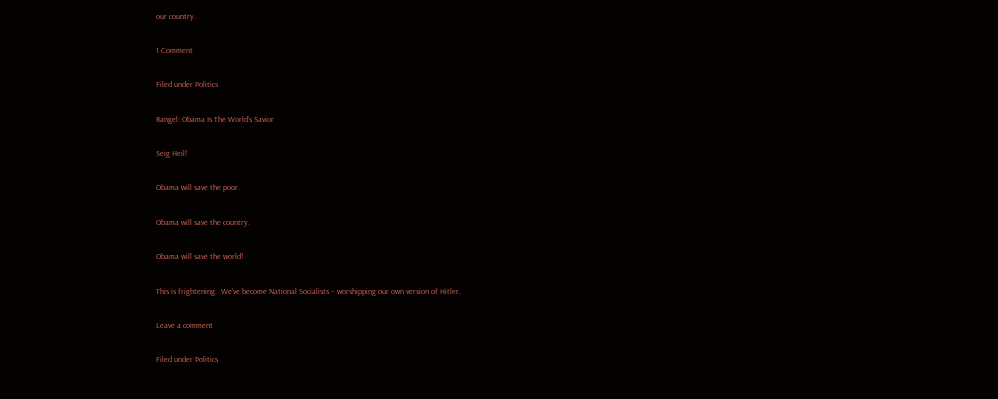our country.

1 Comment

Filed under Politics

Rangel: Obama Is The World’s Savior

Seig Heil!

Obama will save the poor.

Obama will save the country.

Obama will save the world!

This is frightening.  We’ve become National Socialists – worshipping our own version of Hitler.

Leave a comment

Filed under Politics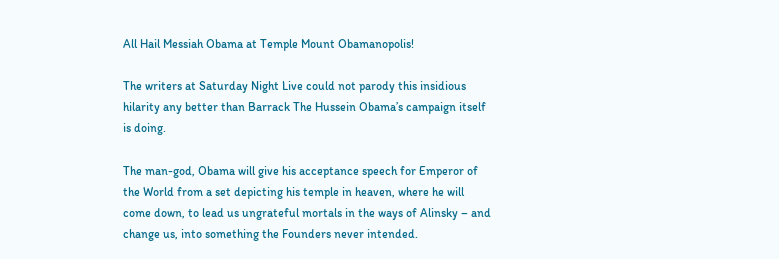All Hail Messiah Obama at Temple Mount Obamanopolis!

The writers at Saturday Night Live could not parody this insidious hilarity any better than Barrack The Hussein Obama’s campaign itself is doing.

The man-god, Obama will give his acceptance speech for Emperor of the World from a set depicting his temple in heaven, where he will come down, to lead us ungrateful mortals in the ways of Alinsky – and change us, into something the Founders never intended.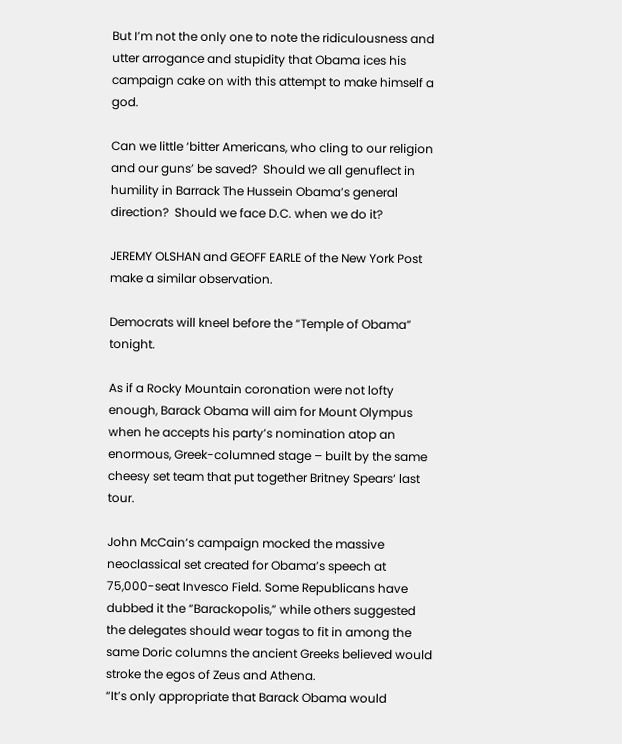But I’m not the only one to note the ridiculousness and utter arrogance and stupidity that Obama ices his campaign cake on with this attempt to make himself a god.

Can we little ‘bitter Americans, who cling to our religion and our guns’ be saved?  Should we all genuflect in humility in Barrack The Hussein Obama’s general direction?  Should we face D.C. when we do it?

JEREMY OLSHAN and GEOFF EARLE of the New York Post make a similar observation.

Democrats will kneel before the “Temple of Obama” tonight.

As if a Rocky Mountain coronation were not lofty enough, Barack Obama will aim for Mount Olympus when he accepts his party’s nomination atop an enormous, Greek-columned stage – built by the same cheesy set team that put together Britney Spears‘ last tour.

John McCain‘s campaign mocked the massive neoclassical set created for Obama’s speech at 75,000-seat Invesco Field. Some Republicans have dubbed it the “Barackopolis,” while others suggested the delegates should wear togas to fit in among the same Doric columns the ancient Greeks believed would stroke the egos of Zeus and Athena.
“It’s only appropriate that Barack Obama would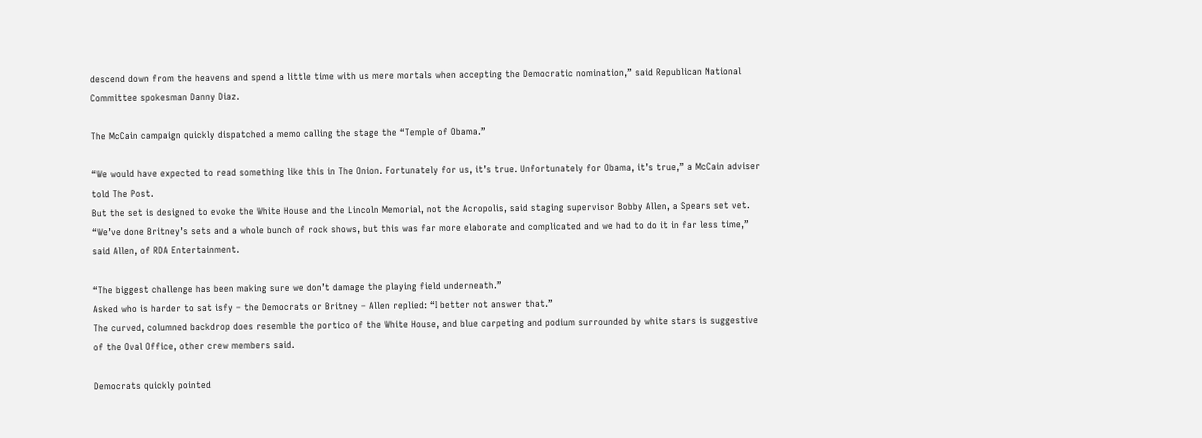descend down from the heavens and spend a little time with us mere mortals when accepting the Democratic nomination,” said Republican National Committee spokesman Danny Diaz.

The McCain campaign quickly dispatched a memo calling the stage the “Temple of Obama.”

“We would have expected to read something like this in The Onion. Fortunately for us, it’s true. Unfortunately for Obama, it’s true,” a McCain adviser told The Post.
But the set is designed to evoke the White House and the Lincoln Memorial, not the Acropolis, said staging supervisor Bobby Allen, a Spears set vet.
“We’ve done Britney’s sets and a whole bunch of rock shows, but this was far more elaborate and complicated and we had to do it in far less time,” said Allen, of RDA Entertainment.

“The biggest challenge has been making sure we don’t damage the playing field underneath.”
Asked who is harder to sat isfy – the Democrats or Britney – Allen replied: “I better not answer that.”
The curved, columned backdrop does resemble the portico of the White House, and blue carpeting and podium surrounded by white stars is suggestive of the Oval Office, other crew members said.

Democrats quickly pointed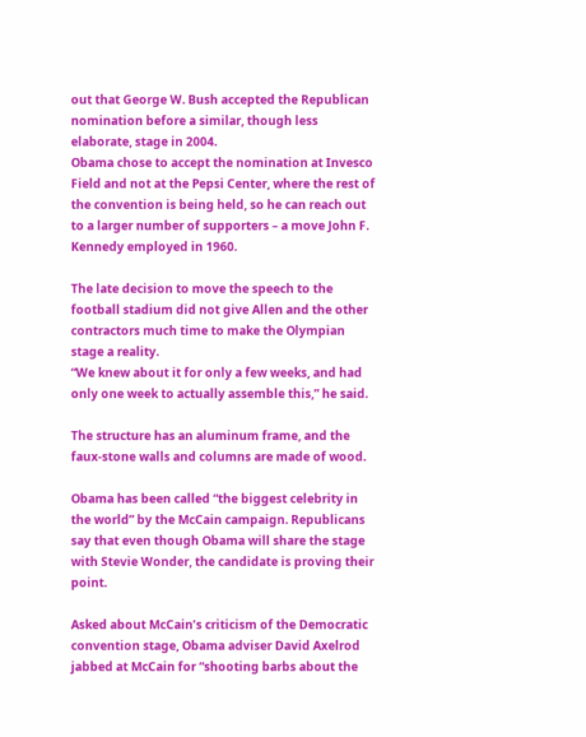out that George W. Bush accepted the Republican nomination before a similar, though less elaborate, stage in 2004.
Obama chose to accept the nomination at Invesco Field and not at the Pepsi Center, where the rest of the convention is being held, so he can reach out to a larger number of supporters – a move John F. Kennedy employed in 1960.

The late decision to move the speech to the football stadium did not give Allen and the other contractors much time to make the Olympian stage a reality.
“We knew about it for only a few weeks, and had only one week to actually assemble this,” he said.

The structure has an aluminum frame, and the faux-stone walls and columns are made of wood.

Obama has been called “the biggest celebrity in the world” by the McCain campaign. Republicans say that even though Obama will share the stage with Stevie Wonder, the candidate is proving their point.

Asked about McCain’s criticism of the Democratic convention stage, Obama adviser David Axelrod jabbed at McCain for “shooting barbs about the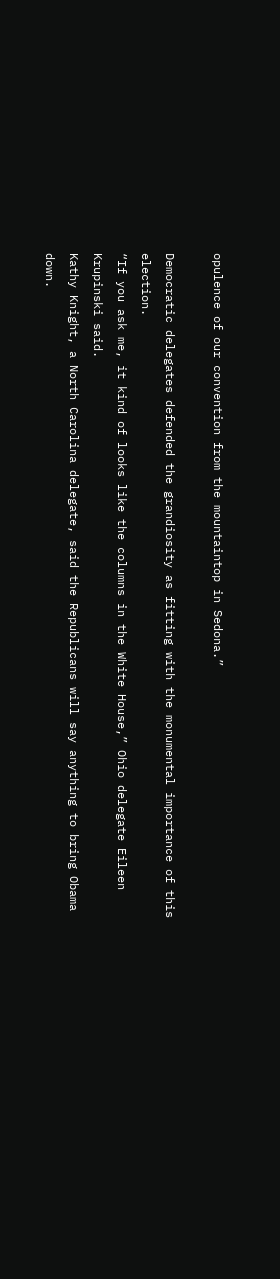opulence of our convention from the mountaintop in Sedona.”

Democratic delegates defended the grandiosity as fitting with the monumental importance of this election.
“If you ask me, it kind of looks like the columns in the White House,” Ohio delegate Eileen Krupinski said.
Kathy Knight, a North Carolina delegate, said the Republicans will say anything to bring Obama down.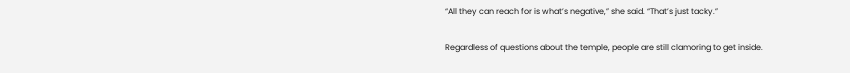“All they can reach for is what’s negative,” she said. “That’s just tacky.”

Regardless of questions about the temple, people are still clamoring to get inside.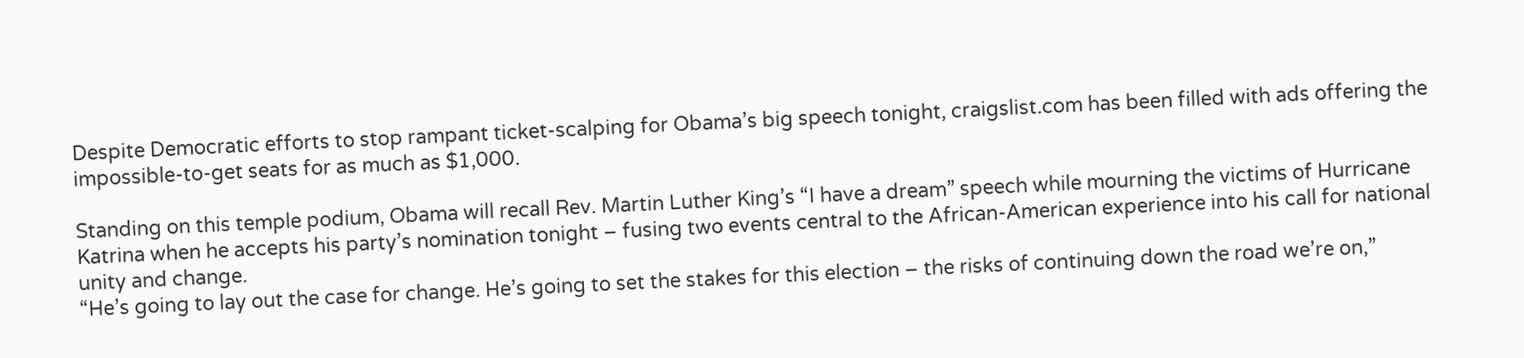Despite Democratic efforts to stop rampant ticket-scalping for Obama’s big speech tonight, craigslist.com has been filled with ads offering the impossible-to-get seats for as much as $1,000.

Standing on this temple podium, Obama will recall Rev. Martin Luther King’s “I have a dream” speech while mourning the victims of Hurricane Katrina when he accepts his party’s nomination tonight – fusing two events central to the African-American experience into his call for national unity and change.
“He’s going to lay out the case for change. He’s going to set the stakes for this election – the risks of continuing down the road we’re on,”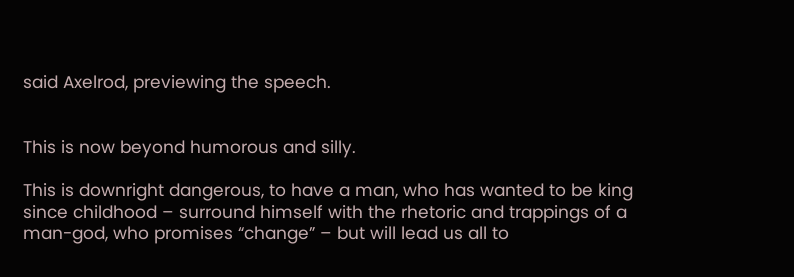said Axelrod, previewing the speech.


This is now beyond humorous and silly.

This is downright dangerous, to have a man, who has wanted to be king since childhood – surround himself with the rhetoric and trappings of a man-god, who promises “change” – but will lead us all to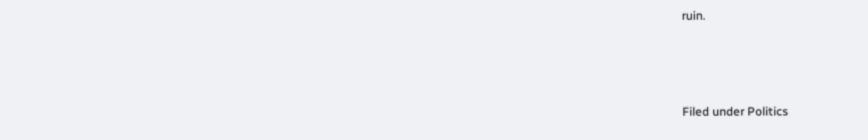ruin.



Filed under Politics